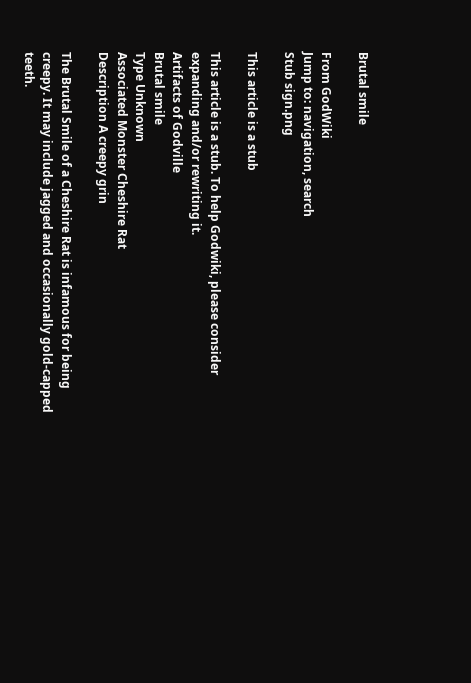Brutal smile

From GodWiki
Jump to: navigation, search
Stub sign.png

This article is a stub

This article is a stub. To help Godwiki, please consider expanding and/or rewriting it.
Artifacts of Godville
Brutal smile
Type Unknown
Associated Monster Cheshire Rat
Description A creepy grin

The Brutal Smile of a Cheshire Rat is infamous for being creepy. It may include jagged and occasionally gold-capped teeth.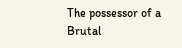The possessor of a Brutal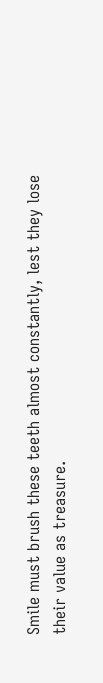Smile must brush these teeth almost constantly, lest they lose their value as treasure.